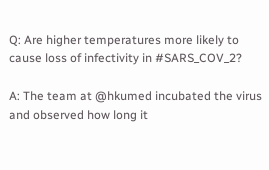Q: Are higher temperatures more likely to cause loss of infectivity in #SARS_COV_2?

A: The team at @hkumed incubated the virus and observed how long it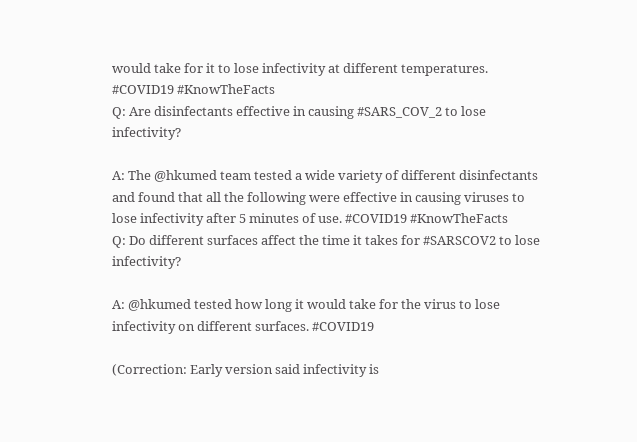would take for it to lose infectivity at different temperatures. #COVID19 #KnowTheFacts
Q: Are disinfectants effective in causing #SARS_COV_2 to lose infectivity?

A: The @hkumed team tested a wide variety of different disinfectants and found that all the following were effective in causing viruses to lose infectivity after 5 minutes of use. #COVID19 #KnowTheFacts
Q: Do different surfaces affect the time it takes for #SARSCOV2 to lose infectivity?

A: @hkumed tested how long it would take for the virus to lose infectivity on different surfaces. #COVID19

(Correction: Early version said infectivity is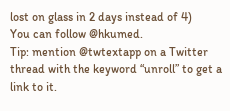lost on glass in 2 days instead of 4)
You can follow @hkumed.
Tip: mention @twtextapp on a Twitter thread with the keyword “unroll” to get a link to it.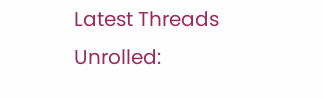Latest Threads Unrolled: